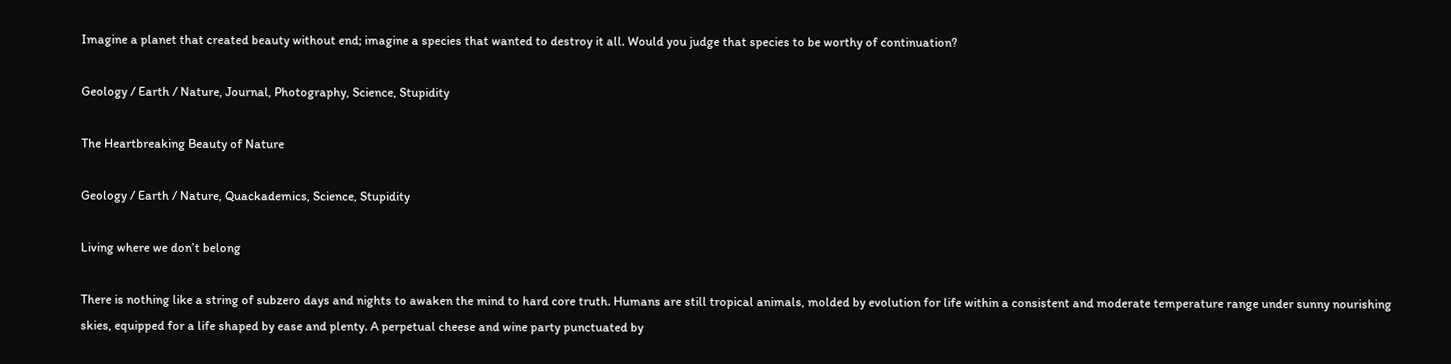Imagine a planet that created beauty without end; imagine a species that wanted to destroy it all. Would you judge that species to be worthy of continuation?

Geology / Earth / Nature, Journal, Photography, Science, Stupidity

The Heartbreaking Beauty of Nature

Geology / Earth / Nature, Quackademics, Science, Stupidity

Living where we don’t belong

There is nothing like a string of subzero days and nights to awaken the mind to hard core truth. Humans are still tropical animals, molded by evolution for life within a consistent and moderate temperature range under sunny nourishing skies, equipped for a life shaped by ease and plenty. A perpetual cheese and wine party punctuated by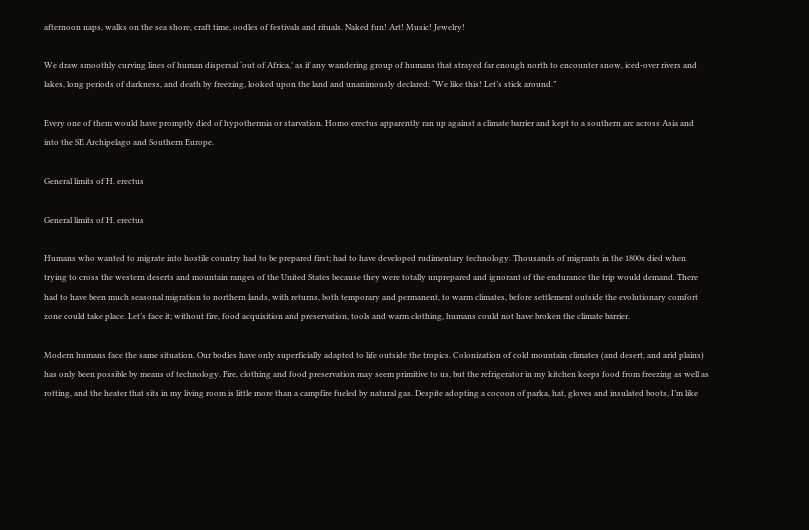afternoon naps, walks on the sea shore, craft time, oodles of festivals and rituals. Naked fun! Art! Music! Jewelry!

We draw smoothly curving lines of human dispersal ‘out of Africa,’ as if any wandering group of humans that strayed far enough north to encounter snow, iced-over rivers and lakes, long periods of darkness, and death by freezing, looked upon the land and unanimously declared: “We like this! Let’s stick around.”

Every one of them would have promptly died of hypothermia or starvation. Homo erectus apparently ran up against a climate barrier and kept to a southern arc across Asia and into the SE Archipelago and Southern Europe.

General limits of H. erectus

General limits of H. erectus

Humans who wanted to migrate into hostile country had to be prepared first; had to have developed rudimentary technology. Thousands of migrants in the 1800s died when trying to cross the western deserts and mountain ranges of the United States because they were totally unprepared and ignorant of the endurance the trip would demand. There had to have been much seasonal migration to northern lands, with returns, both temporary and permanent, to warm climates, before settlement outside the evolutionary comfort zone could take place. Let’s face it; without fire, food acquisition and preservation, tools and warm clothing, humans could not have broken the climate barrier.

Modern humans face the same situation. Our bodies have only superficially adapted to life outside the tropics. Colonization of cold mountain climates (and desert, and arid plains) has only been possible by means of technology. Fire, clothing and food preservation may seem primitive to us, but the refrigerator in my kitchen keeps food from freezing as well as rotting, and the heater that sits in my living room is little more than a campfire fueled by natural gas. Despite adopting a cocoon of parka, hat, gloves and insulated boots, I’m like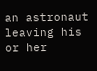an astronaut leaving his or her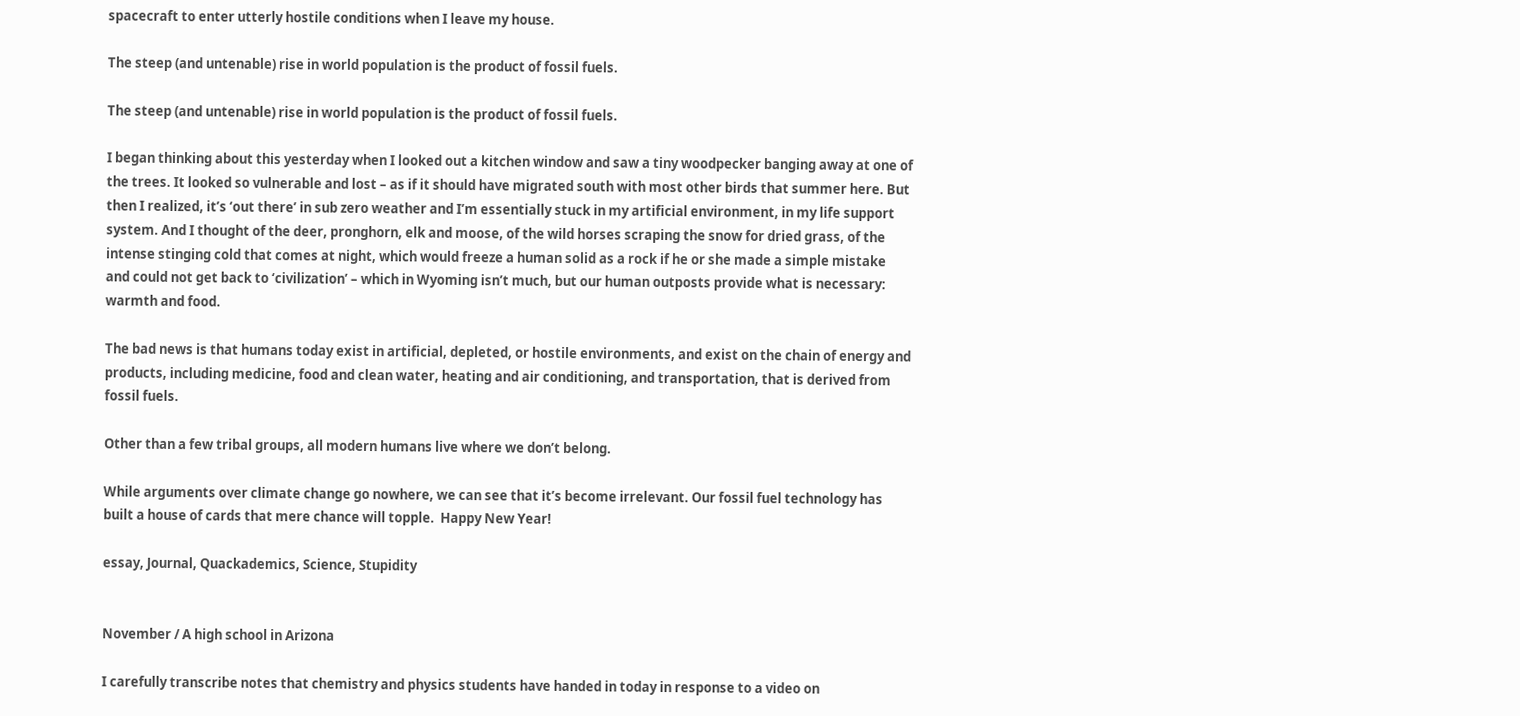spacecraft to enter utterly hostile conditions when I leave my house.

The steep (and untenable) rise in world population is the product of fossil fuels.

The steep (and untenable) rise in world population is the product of fossil fuels.

I began thinking about this yesterday when I looked out a kitchen window and saw a tiny woodpecker banging away at one of the trees. It looked so vulnerable and lost – as if it should have migrated south with most other birds that summer here. But then I realized, it’s ‘out there’ in sub zero weather and I’m essentially stuck in my artificial environment, in my life support system. And I thought of the deer, pronghorn, elk and moose, of the wild horses scraping the snow for dried grass, of the intense stinging cold that comes at night, which would freeze a human solid as a rock if he or she made a simple mistake and could not get back to ‘civilization’ – which in Wyoming isn’t much, but our human outposts provide what is necessary: warmth and food.

The bad news is that humans today exist in artificial, depleted, or hostile environments, and exist on the chain of energy and products, including medicine, food and clean water, heating and air conditioning, and transportation, that is derived from fossil fuels.

Other than a few tribal groups, all modern humans live where we don’t belong.

While arguments over climate change go nowhere, we can see that it’s become irrelevant. Our fossil fuel technology has built a house of cards that mere chance will topple.  Happy New Year!

essay, Journal, Quackademics, Science, Stupidity


November / A high school in Arizona

I carefully transcribe notes that chemistry and physics students have handed in today in response to a video on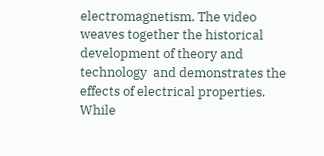electromagnetism. The video weaves together the historical development of theory and technology  and demonstrates the effects of electrical properties. While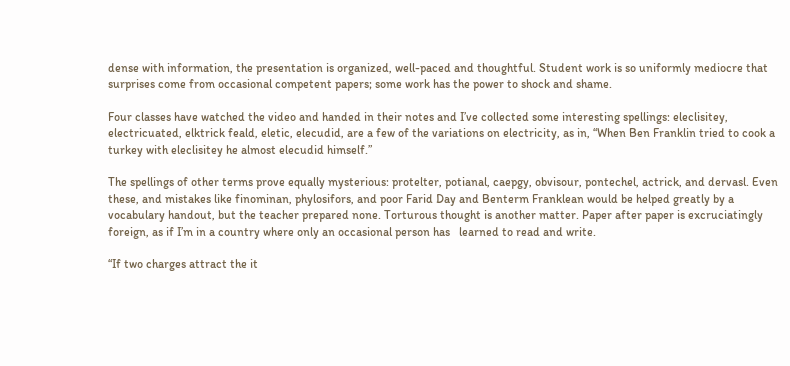dense with information, the presentation is organized, well-paced and thoughtful. Student work is so uniformly mediocre that surprises come from occasional competent papers; some work has the power to shock and shame.

Four classes have watched the video and handed in their notes and I’ve collected some interesting spellings: eleclisitey, electricuated, elktrick feald, eletic, elecudid, are a few of the variations on electricity, as in, “When Ben Franklin tried to cook a turkey with eleclisitey he almost elecudid himself.”

The spellings of other terms prove equally mysterious: protelter, potianal, caepgy, obvisour, pontechel, actrick, and dervasl. Even these, and mistakes like finominan, phylosifors, and poor Farid Day and Benterm Franklean would be helped greatly by a vocabulary handout, but the teacher prepared none. Torturous thought is another matter. Paper after paper is excruciatingly foreign, as if I’m in a country where only an occasional person has   learned to read and write.

“If two charges attract the it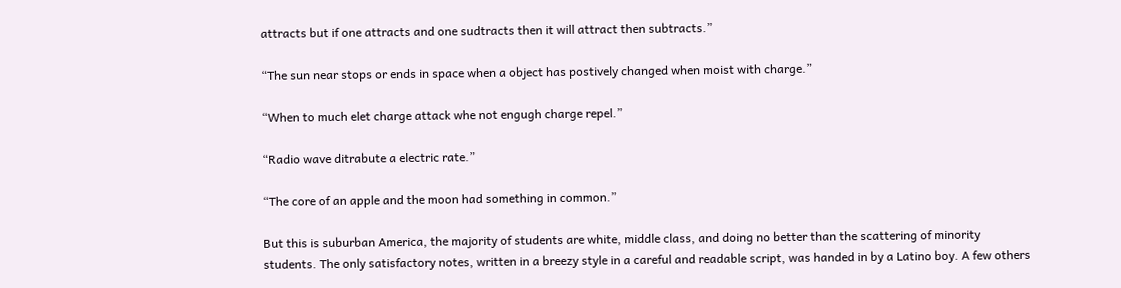attracts but if one attracts and one sudtracts then it will attract then subtracts.”

“The sun near stops or ends in space when a object has postively changed when moist with charge.”

“When to much elet charge attack whe not engugh charge repel.”

“Radio wave ditrabute a electric rate.”

“The core of an apple and the moon had something in common.”

But this is suburban America, the majority of students are white, middle class, and doing no better than the scattering of minority students. The only satisfactory notes, written in a breezy style in a careful and readable script, was handed in by a Latino boy. A few others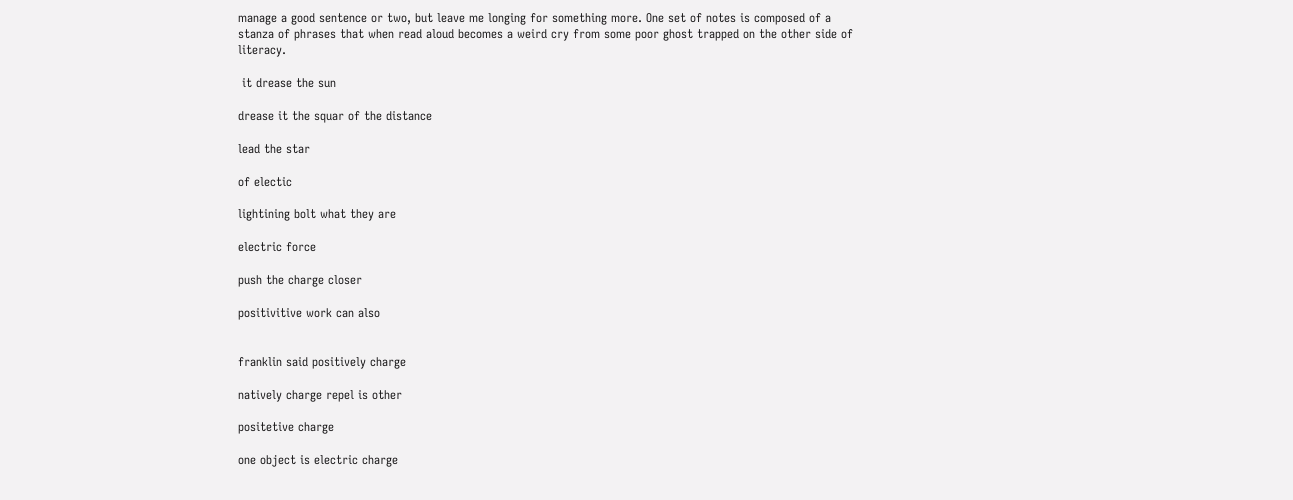manage a good sentence or two, but leave me longing for something more. One set of notes is composed of a stanza of phrases that when read aloud becomes a weird cry from some poor ghost trapped on the other side of literacy.

 it drease the sun

drease it the squar of the distance

lead the star

of electic

lightining bolt what they are

electric force

push the charge closer

positivitive work can also


franklin said positively charge

natively charge repel is other

positetive charge

one object is electric charge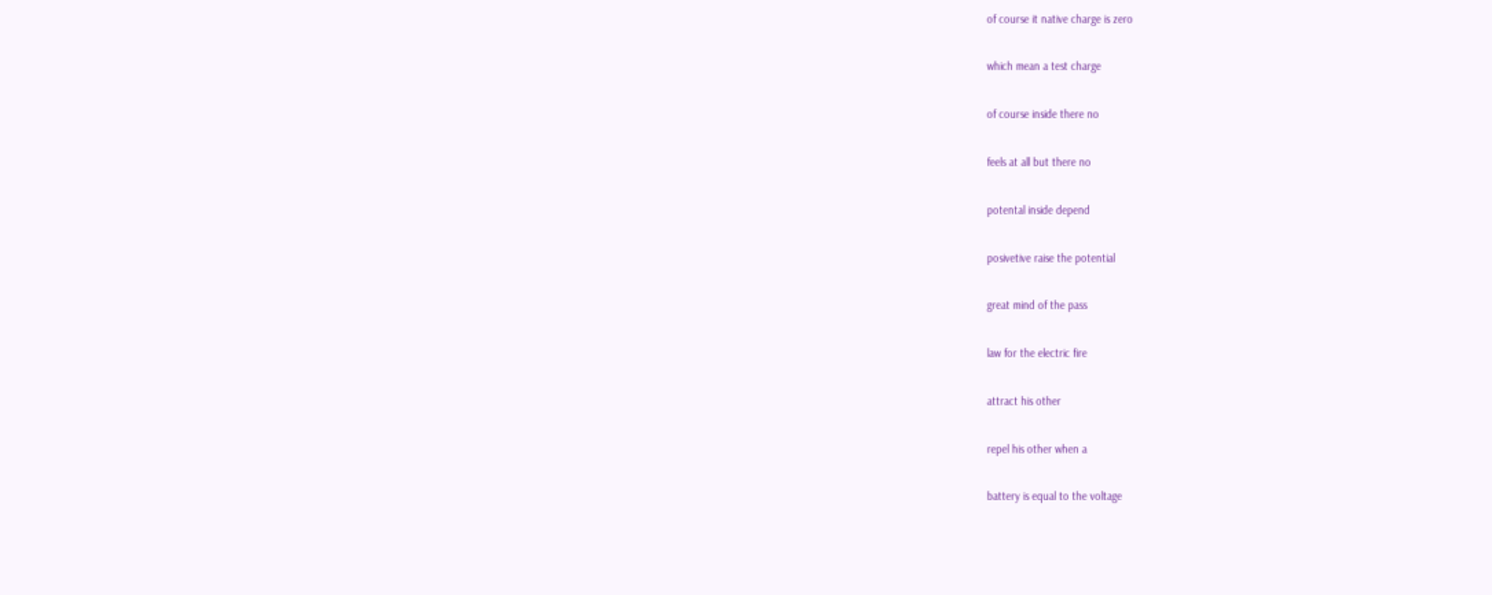of course it native charge is zero

which mean a test charge

of course inside there no

feels at all but there no

potental inside depend

posivetive raise the potential

great mind of the pass

law for the electric fire

attract his other

repel his other when a

battery is equal to the voltage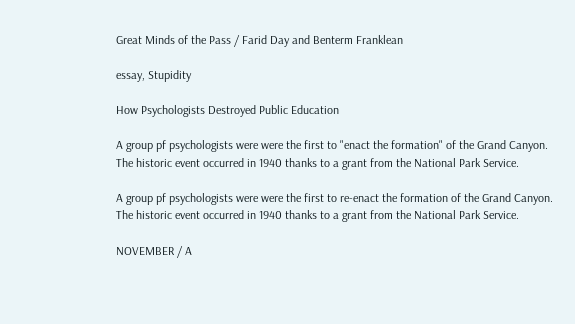Great Minds of the Pass / Farid Day and Benterm Franklean

essay, Stupidity

How Psychologists Destroyed Public Education

A group pf psychologists were were the first to "enact the formation" of the Grand Canyon. The historic event occurred in 1940 thanks to a grant from the National Park Service.

A group pf psychologists were were the first to re-enact the formation of the Grand Canyon. The historic event occurred in 1940 thanks to a grant from the National Park Service.

NOVEMBER / A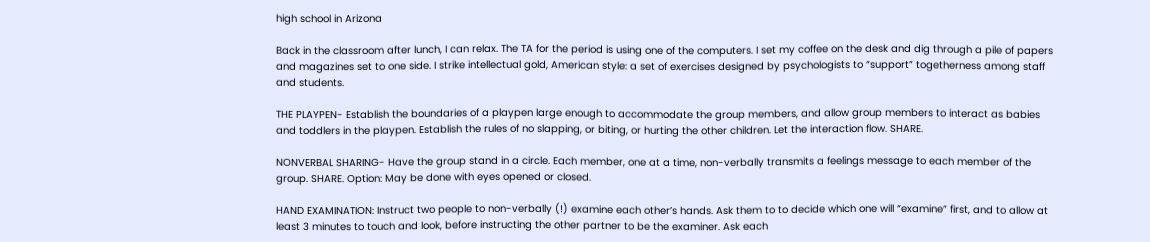high school in Arizona

Back in the classroom after lunch, I can relax. The TA for the period is using one of the computers. I set my coffee on the desk and dig through a pile of papers and magazines set to one side. I strike intellectual gold, American style: a set of exercises designed by psychologists to “support” togetherness among staff and students.

THE PLAYPEN- Establish the boundaries of a playpen large enough to accommodate the group members, and allow group members to interact as babies and toddlers in the playpen. Establish the rules of no slapping, or biting, or hurting the other children. Let the interaction flow. SHARE.

NONVERBAL SHARING- Have the group stand in a circle. Each member, one at a time, non-verbally transmits a feelings message to each member of the group. SHARE. Option: May be done with eyes opened or closed.

HAND EXAMINATION: Instruct two people to non-verbally (!) examine each other’s hands. Ask them to to decide which one will “examine” first, and to allow at least 3 minutes to touch and look, before instructing the other partner to be the examiner. Ask each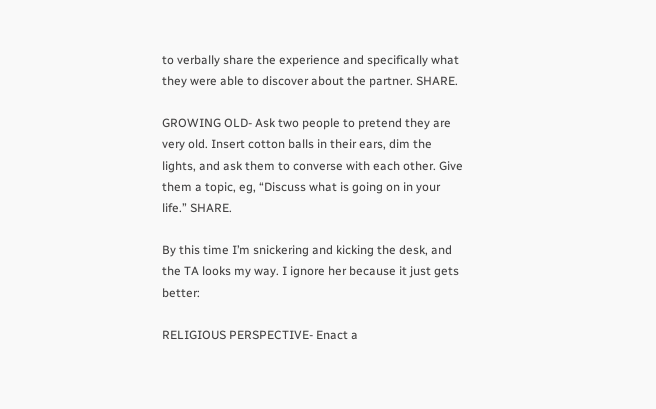to verbally share the experience and specifically what they were able to discover about the partner. SHARE.

GROWING OLD- Ask two people to pretend they are very old. Insert cotton balls in their ears, dim the lights, and ask them to converse with each other. Give them a topic, eg, “Discuss what is going on in your life.” SHARE.

By this time I’m snickering and kicking the desk, and the TA looks my way. I ignore her because it just gets better:

RELIGIOUS PERSPECTIVE- Enact a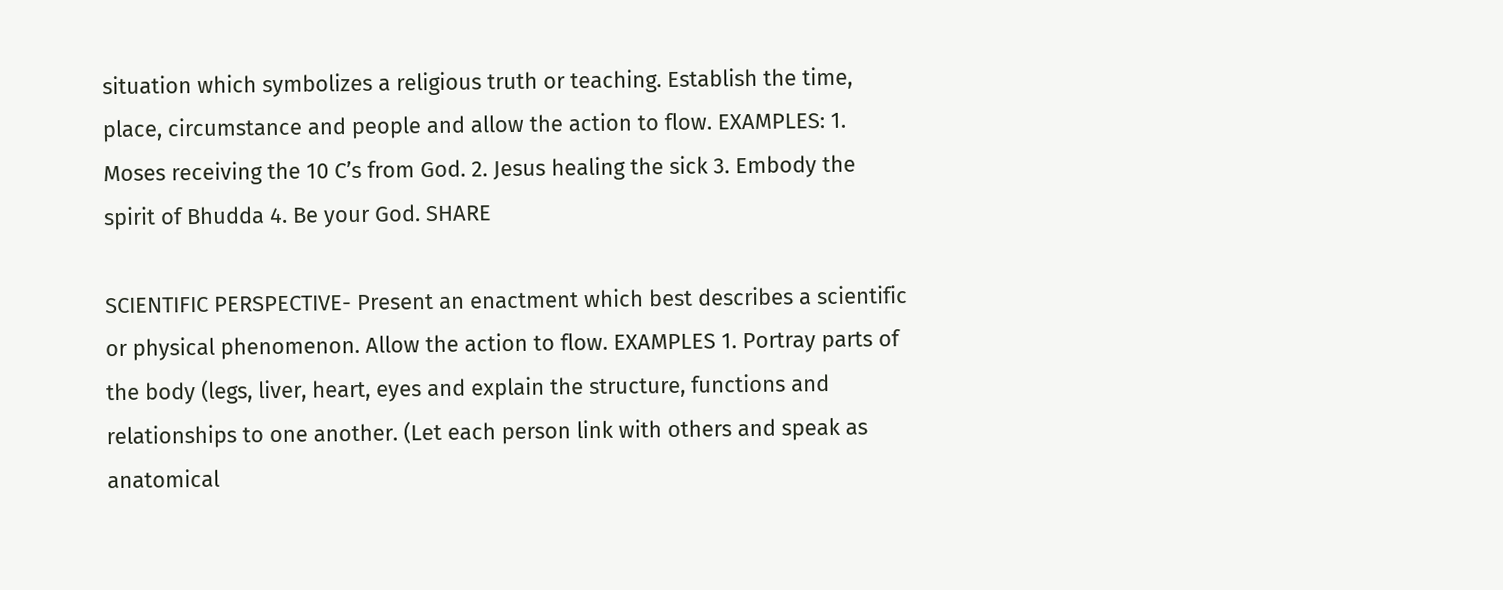situation which symbolizes a religious truth or teaching. Establish the time, place, circumstance and people and allow the action to flow. EXAMPLES: 1. Moses receiving the 10 C’s from God. 2. Jesus healing the sick 3. Embody the spirit of Bhudda 4. Be your God. SHARE

SCIENTIFIC PERSPECTIVE- Present an enactment which best describes a scientific or physical phenomenon. Allow the action to flow. EXAMPLES 1. Portray parts of the body (legs, liver, heart, eyes and explain the structure, functions and relationships to one another. (Let each person link with others and speak as anatomical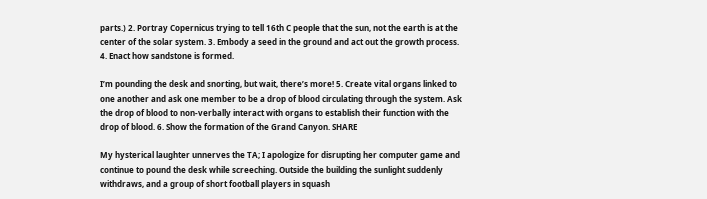parts.) 2. Portray Copernicus trying to tell 16th C people that the sun, not the earth is at the center of the solar system. 3. Embody a seed in the ground and act out the growth process. 4. Enact how sandstone is formed.

I’m pounding the desk and snorting, but wait, there’s more! 5. Create vital organs linked to one another and ask one member to be a drop of blood circulating through the system. Ask the drop of blood to non-verbally interact with organs to establish their function with the drop of blood. 6. Show the formation of the Grand Canyon. SHARE

My hysterical laughter unnerves the TA; I apologize for disrupting her computer game and continue to pound the desk while screeching. Outside the building the sunlight suddenly withdraws, and a group of short football players in squash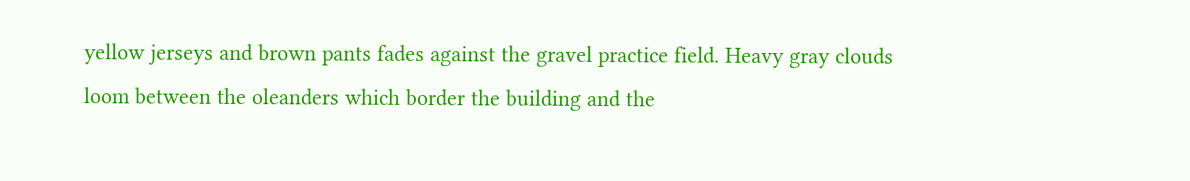yellow jerseys and brown pants fades against the gravel practice field. Heavy gray clouds loom between the oleanders which border the building and the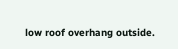low roof overhang outside.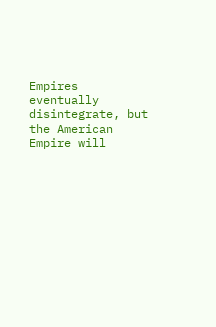Empires eventually disintegrate, but the American Empire will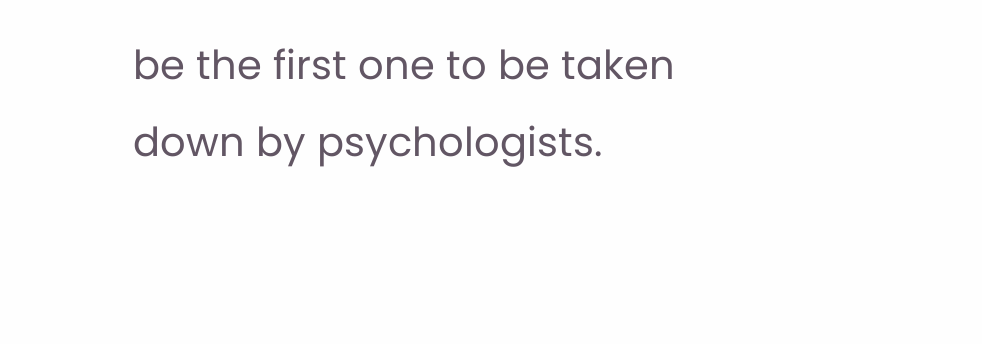be the first one to be taken down by psychologists.